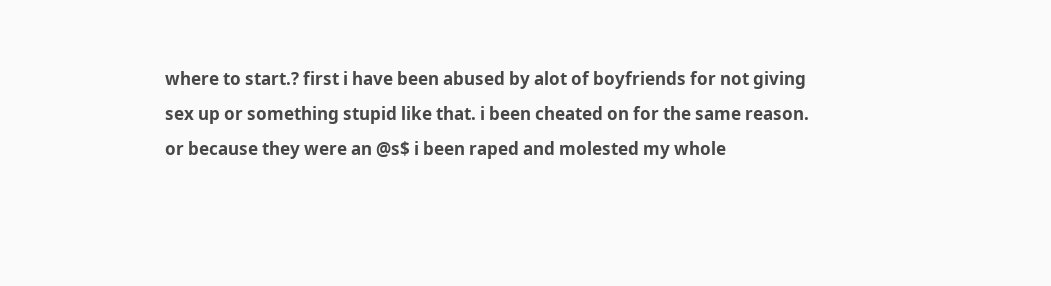where to start.? first i have been abused by alot of boyfriends for not giving sex up or something stupid like that. i been cheated on for the same reason. or because they were an @s$ i been raped and molested my whole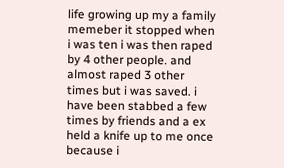life growing up my a family memeber it stopped when i was ten i was then raped by 4 other people. and almost raped 3 other times but i was saved. i have been stabbed a few times by friends and a ex held a knife up to me once because i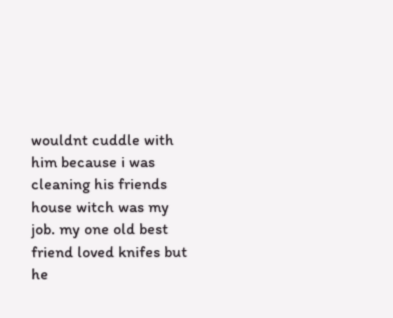wouldnt cuddle with him because i was cleaning his friends house witch was my job. my one old best friend loved knifes but he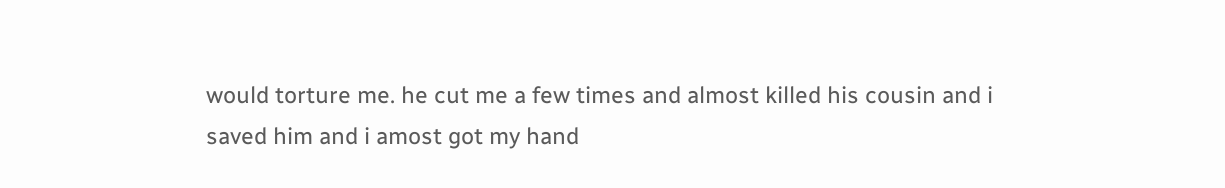would torture me. he cut me a few times and almost killed his cousin and i saved him and i amost got my hand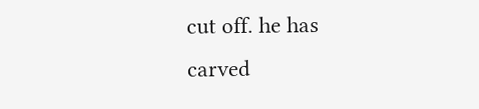cut off. he has carved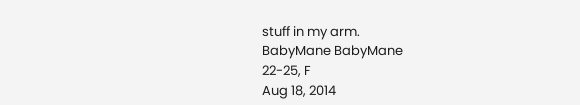stuff in my arm.
BabyMane BabyMane
22-25, F
Aug 18, 2014